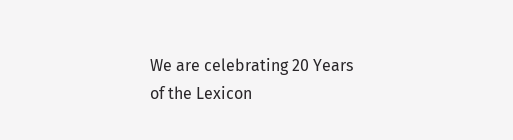We are celebrating 20 Years of the Lexicon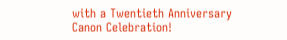with a Twentieth Anniversary Canon Celebration!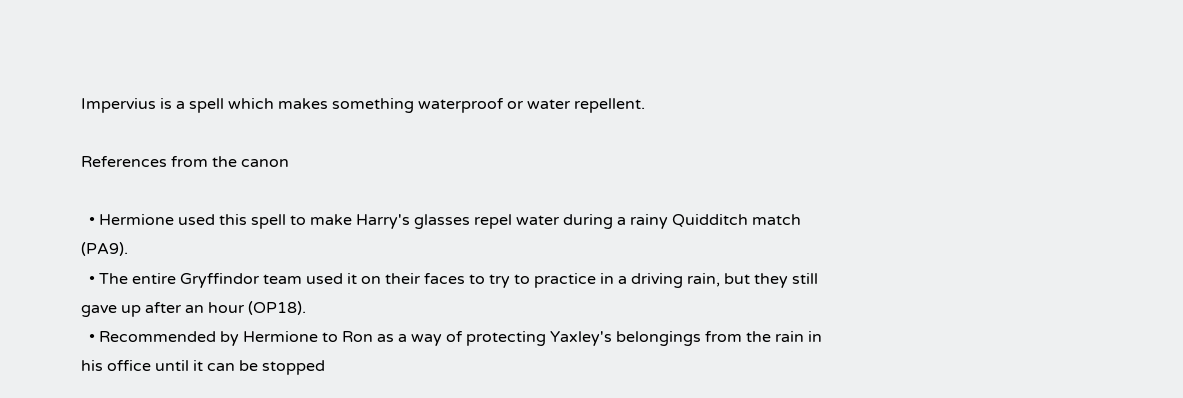Impervius is a spell which makes something waterproof or water repellent.

References from the canon

  • Hermione used this spell to make Harry's glasses repel water during a rainy Quidditch match (PA9).
  • The entire Gryffindor team used it on their faces to try to practice in a driving rain, but they still gave up after an hour (OP18).
  • Recommended by Hermione to Ron as a way of protecting Yaxley's belongings from the rain in his office until it can be stopped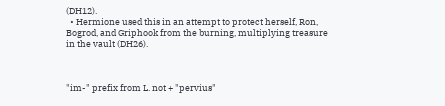(DH12).
  • Hermione used this in an attempt to protect herself, Ron, Bogrod, and Griphook from the burning, multiplying treasure in the vault (DH26).



"im-" prefix from L. not + "pervius"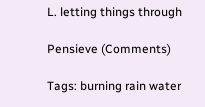L. letting things through

Pensieve (Comments)

Tags: burning rain water